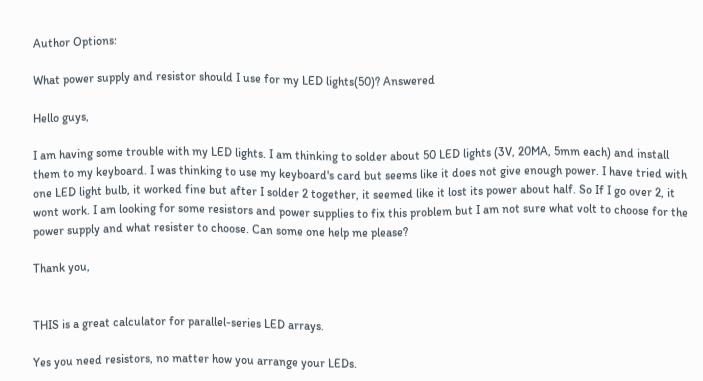Author Options:

What power supply and resistor should I use for my LED lights(50)? Answered

Hello guys,

I am having some trouble with my LED lights. I am thinking to solder about 50 LED lights (3V, 20MA, 5mm each) and install them to my keyboard. I was thinking to use my keyboard's card but seems like it does not give enough power. I have tried with one LED light bulb, it worked fine but after I solder 2 together, it seemed like it lost its power about half. So If I go over 2, it wont work. I am looking for some resistors and power supplies to fix this problem but I am not sure what volt to choose for the power supply and what resister to choose. Can some one help me please?

Thank you,


THIS is a great calculator for parallel-series LED arrays.

Yes you need resistors, no matter how you arrange your LEDs.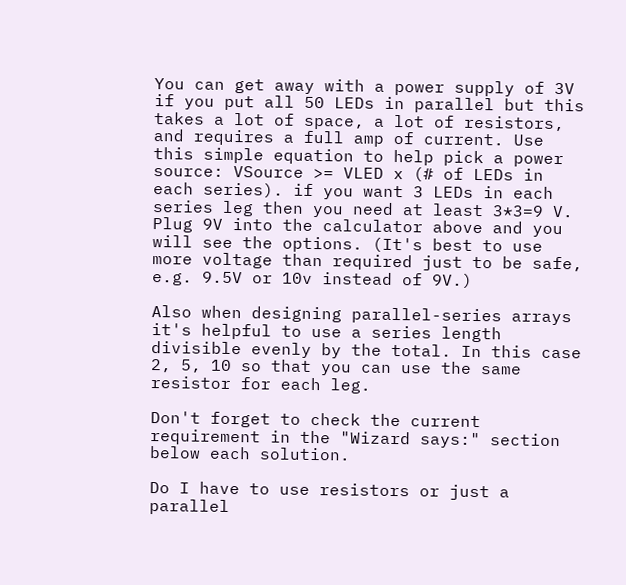You can get away with a power supply of 3V if you put all 50 LEDs in parallel but this takes a lot of space, a lot of resistors, and requires a full amp of current. Use this simple equation to help pick a power source: VSource >= VLED x (# of LEDs in each series). if you want 3 LEDs in each series leg then you need at least 3*3=9 V. Plug 9V into the calculator above and you will see the options. (It's best to use more voltage than required just to be safe, e.g. 9.5V or 10v instead of 9V.)

Also when designing parallel-series arrays it's helpful to use a series length divisible evenly by the total. In this case 2, 5, 10 so that you can use the same resistor for each leg.

Don't forget to check the current requirement in the "Wizard says:" section below each solution.

Do I have to use resistors or just a parallel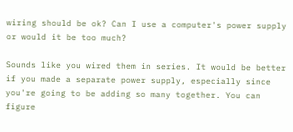wiring should be ok? Can I use a computer's power supply or would it be too much?

Sounds like you wired them in series. It would be better if you made a separate power supply, especially since you're going to be adding so many together. You can figure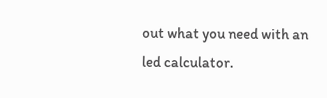out what you need with an led calculator.